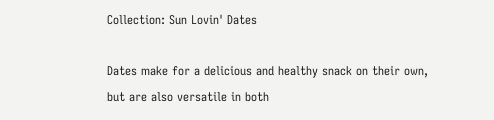Collection: Sun Lovin' Dates

Dates make for a delicious and healthy snack on their own, but are also versatile in both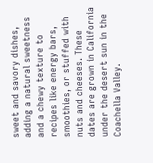sweet and savory dishes, adding a natural sweetness and a chewy texture to recipes like energy bars, smoothies, or stuffed with nuts and cheeses. These dates are grown in California under the desert sun in the Coachella Valley.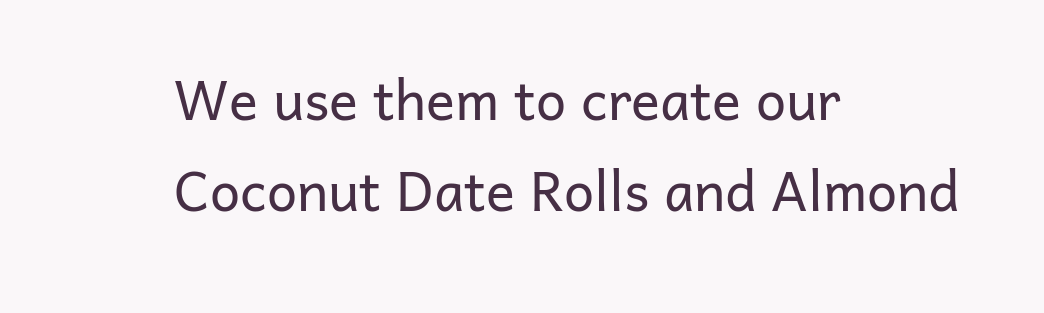We use them to create our Coconut Date Rolls and Almond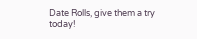Date Rolls, give them a try today!